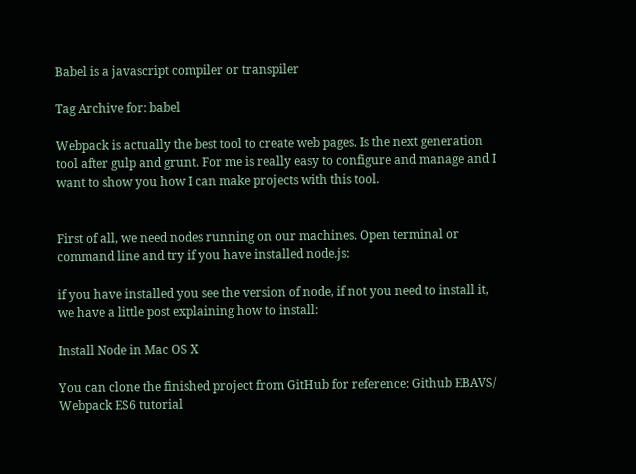Babel is a javascript compiler or transpiler

Tag Archive for: babel

Webpack is actually the best tool to create web pages. Is the next generation tool after gulp and grunt. For me is really easy to configure and manage and I want to show you how I can make projects with this tool.


First of all, we need nodes running on our machines. Open terminal or command line and try if you have installed node.js:

if you have installed you see the version of node, if not you need to install it, we have a little post explaining how to install:

Install Node in Mac OS X

You can clone the finished project from GitHub for reference: Github EBAVS/ Webpack ES6 tutorial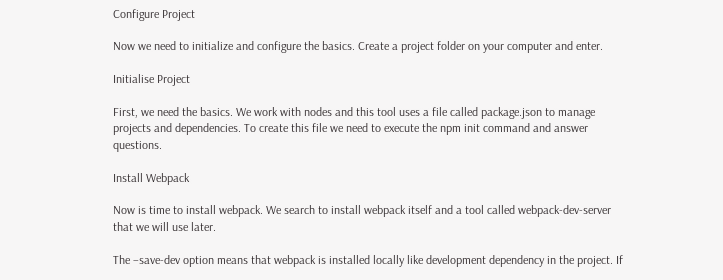Configure Project

Now we need to initialize and configure the basics. Create a project folder on your computer and enter.

Initialise Project

First, we need the basics. We work with nodes and this tool uses a file called package.json to manage projects and dependencies. To create this file we need to execute the npm init command and answer questions.

Install Webpack

Now is time to install webpack. We search to install webpack itself and a tool called webpack-dev-server that we will use later.

The –save-dev option means that webpack is installed locally like development dependency in the project. If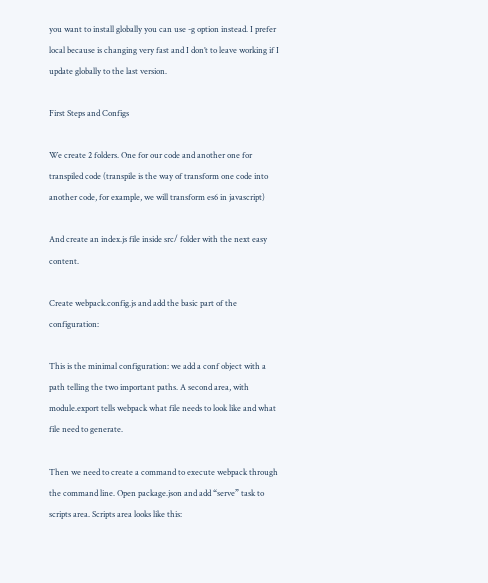you want to install globally you can use -g option instead. I prefer local because is changing very fast and I don’t to leave working if I update globally to the last version.

First Steps and Configs

We create 2 folders. One for our code and another one for transpiled code (transpile is the way of transform one code into another code, for example, we will transform es6 in javascript)

And create an index.js file inside src/ folder with the next easy content.

Create webpack.config.js and add the basic part of the configuration:

This is the minimal configuration: we add a conf object with a path telling the two important paths. A second area, with module.export tells webpack what file needs to look like and what file need to generate.

Then we need to create a command to execute webpack through the command line. Open package.json and add “serve” task to scripts area. Scripts area looks like this: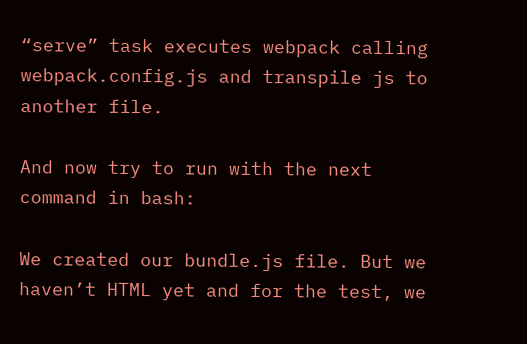“serve” task executes webpack calling webpack.config.js and transpile js to another file.

And now try to run with the next command in bash:

We created our bundle.js file. But we haven’t HTML yet and for the test, we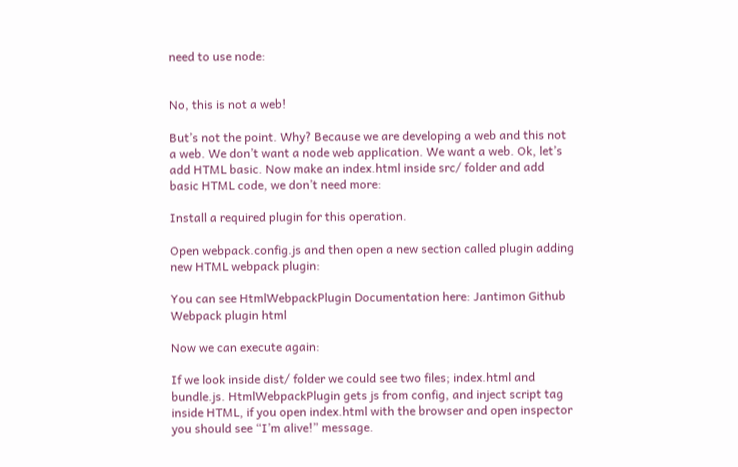need to use node:


No, this is not a web!

But’s not the point. Why? Because we are developing a web and this not a web. We don’t want a node web application. We want a web. Ok, let’s add HTML basic. Now make an index.html inside src/ folder and add basic HTML code, we don’t need more:

Install a required plugin for this operation.

Open webpack.config.js and then open a new section called plugin adding new HTML webpack plugin:

You can see HtmlWebpackPlugin Documentation here: Jantimon Github Webpack plugin html

Now we can execute again:

If we look inside dist/ folder we could see two files; index.html and bundle.js. HtmlWebpackPlugin gets js from config, and inject script tag inside HTML, if you open index.html with the browser and open inspector you should see “I’m alive!” message.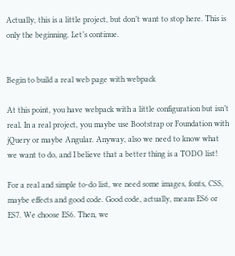Actually, this is a little project, but don’t want to stop here. This is only the beginning. Let’s continue.


Begin to build a real web page with webpack

At this point, you have webpack with a little configuration but isn’t real. In a real project, you maybe use Bootstrap or Foundation with jQuery or maybe Angular. Anyway, also we need to know what we want to do, and I believe that a better thing is a TODO list!

For a real and simple to-do list, we need some images, fonts, CSS, maybe effects and good code. Good code, actually, means ES6 or ES7. We choose ES6. Then, we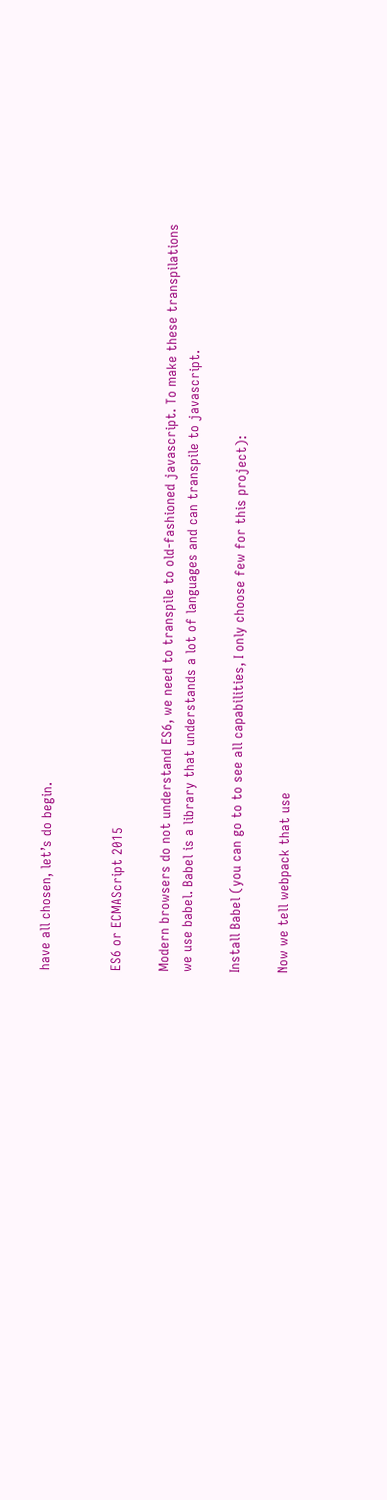have all chosen, let’s do begin.


ES6 or ECMAScript 2015

Modern browsers do not understand ES6, we need to transpile to old-fashioned javascript. To make these transpilations we use babel. Babel is a library that understands a lot of languages and can transpile to javascript.

Install Babel (you can go to to see all capabilities, I only choose few for this project):

Now we tell webpack that use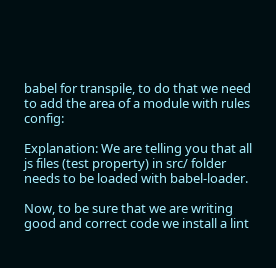babel for transpile, to do that we need to add the area of a module with rules config:

Explanation: We are telling you that all js files (test property) in src/ folder needs to be loaded with babel-loader.

Now, to be sure that we are writing good and correct code we install a lint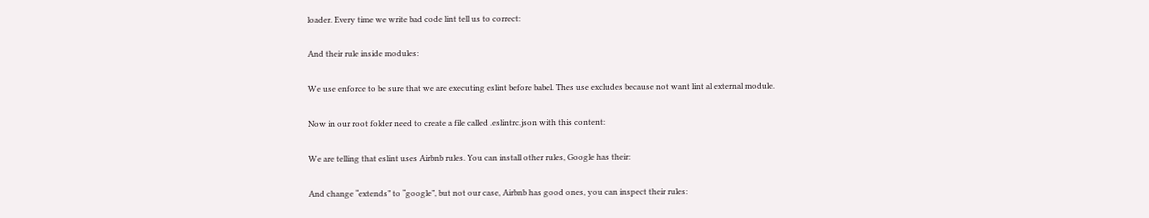loader. Every time we write bad code lint tell us to correct:

And their rule inside modules:

We use enforce to be sure that we are executing eslint before babel. Thes use excludes because not want lint al external module.

Now in our root folder need to create a file called .eslintrc.json with this content:

We are telling that eslint uses Airbnb rules. You can install other rules, Google has their:

And change “extends” to “google”, but not our case, Airbnb has good ones, you can inspect their rules: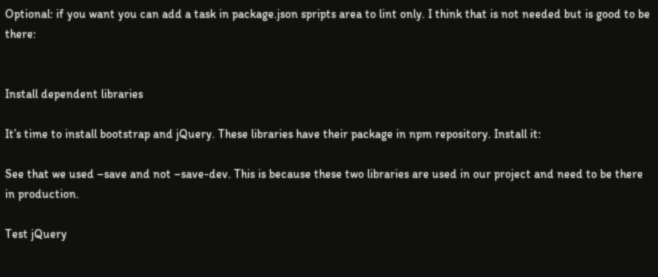Optional: if you want you can add a task in package.json spripts area to lint only. I think that is not needed but is good to be there:


Install dependent libraries

It’s time to install bootstrap and jQuery. These libraries have their package in npm repository. Install it:

See that we used –save and not –save-dev. This is because these two libraries are used in our project and need to be there in production.

Test jQuery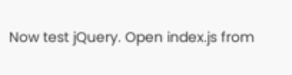Now test jQuery. Open index.js from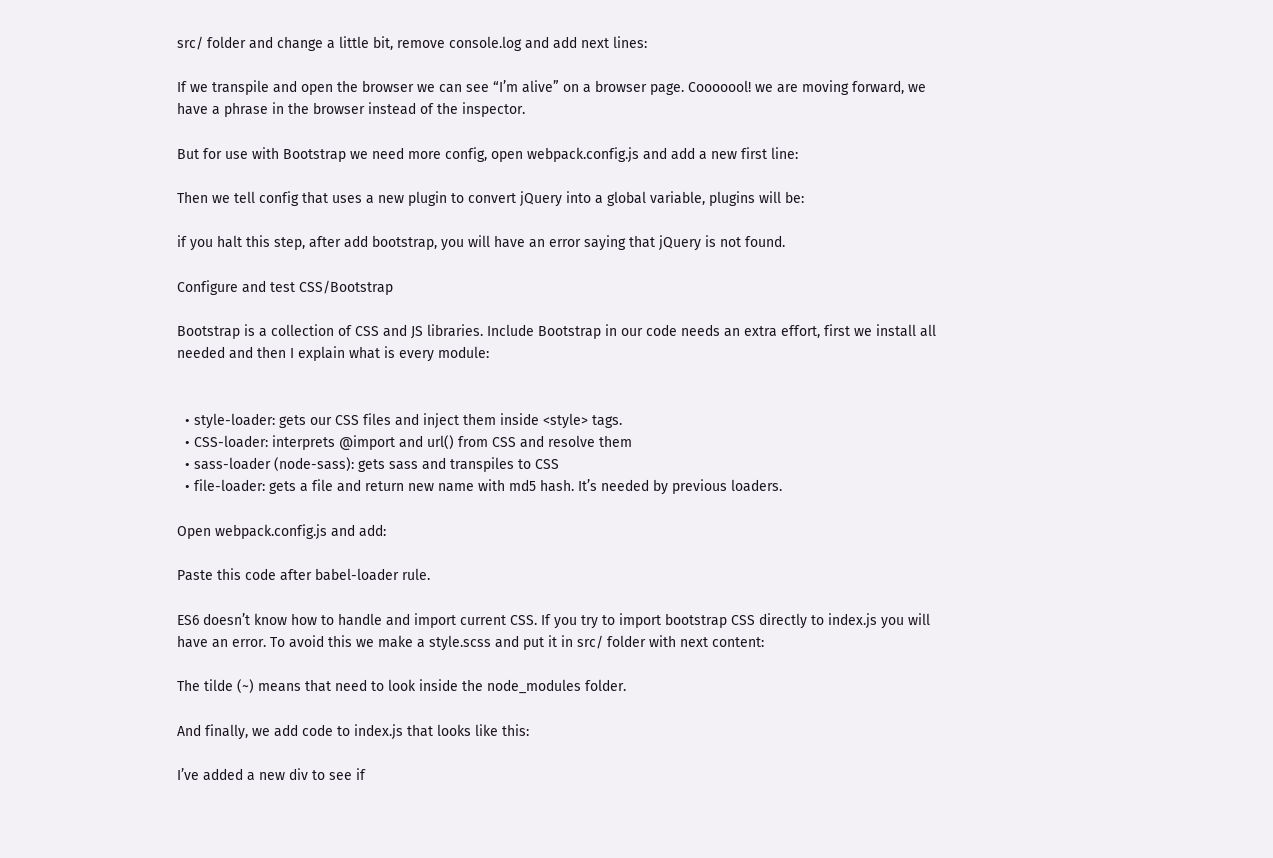src/ folder and change a little bit, remove console.log and add next lines:

If we transpile and open the browser we can see “I’m alive” on a browser page. Cooooool! we are moving forward, we have a phrase in the browser instead of the inspector.

But for use with Bootstrap we need more config, open webpack.config.js and add a new first line:

Then we tell config that uses a new plugin to convert jQuery into a global variable, plugins will be:

if you halt this step, after add bootstrap, you will have an error saying that jQuery is not found.

Configure and test CSS/Bootstrap

Bootstrap is a collection of CSS and JS libraries. Include Bootstrap in our code needs an extra effort, first we install all needed and then I explain what is every module:


  • style-loader: gets our CSS files and inject them inside <style> tags.
  • CSS-loader: interprets @import and url() from CSS and resolve them
  • sass-loader (node-sass): gets sass and transpiles to CSS
  • file-loader: gets a file and return new name with md5 hash. It’s needed by previous loaders.

Open webpack.config.js and add:

Paste this code after babel-loader rule.

ES6 doesn’t know how to handle and import current CSS. If you try to import bootstrap CSS directly to index.js you will have an error. To avoid this we make a style.scss and put it in src/ folder with next content:

The tilde (~) means that need to look inside the node_modules folder.

And finally, we add code to index.js that looks like this:

I’ve added a new div to see if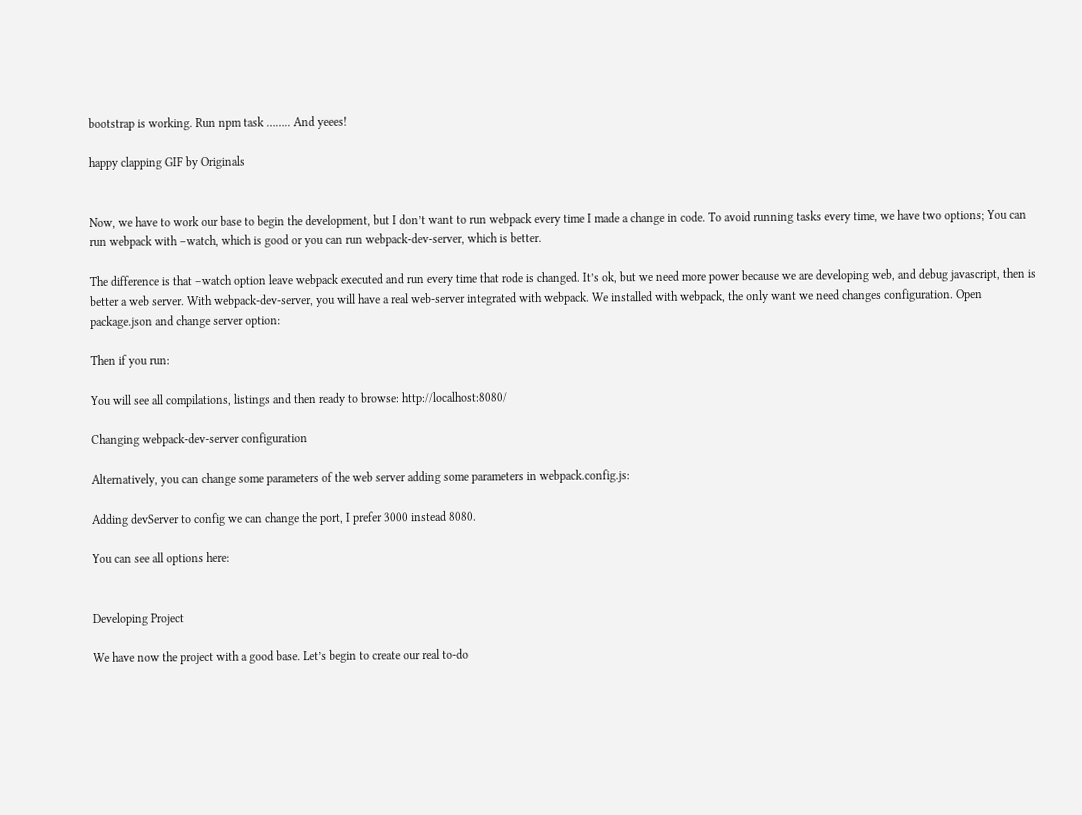bootstrap is working. Run npm task …….. And yeees!

happy clapping GIF by Originals


Now, we have to work our base to begin the development, but I don’t want to run webpack every time I made a change in code. To avoid running tasks every time, we have two options; You can run webpack with –watch, which is good or you can run webpack-dev-server, which is better.

The difference is that –watch option leave webpack executed and run every time that rode is changed. It’s ok, but we need more power because we are developing web, and debug javascript, then is better a web server. With webpack-dev-server, you will have a real web-server integrated with webpack. We installed with webpack, the only want we need changes configuration. Open package.json and change server option:

Then if you run:

You will see all compilations, listings and then ready to browse: http://localhost:8080/

Changing webpack-dev-server configuration

Alternatively, you can change some parameters of the web server adding some parameters in webpack.config.js:

Adding devServer to config we can change the port, I prefer 3000 instead 8080.

You can see all options here:


Developing Project

We have now the project with a good base. Let’s begin to create our real to-do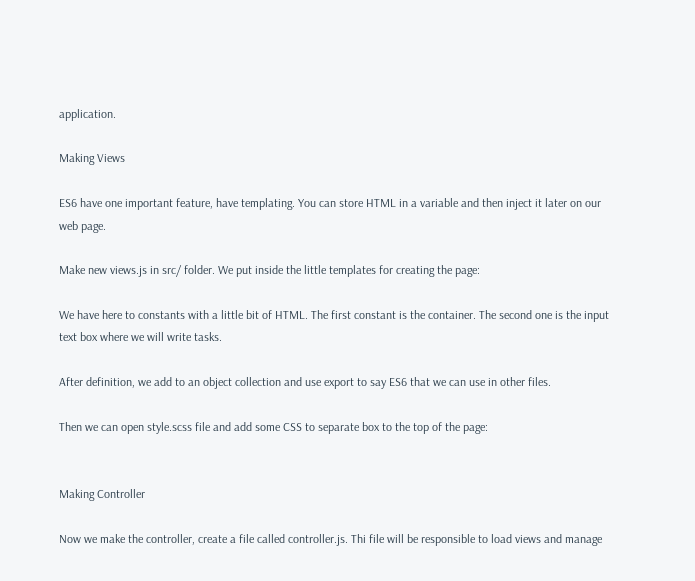application.

Making Views

ES6 have one important feature, have templating. You can store HTML in a variable and then inject it later on our web page.

Make new views.js in src/ folder. We put inside the little templates for creating the page:

We have here to constants with a little bit of HTML. The first constant is the container. The second one is the input text box where we will write tasks.

After definition, we add to an object collection and use export to say ES6 that we can use in other files.

Then we can open style.scss file and add some CSS to separate box to the top of the page:


Making Controller

Now we make the controller, create a file called controller.js. Thi file will be responsible to load views and manage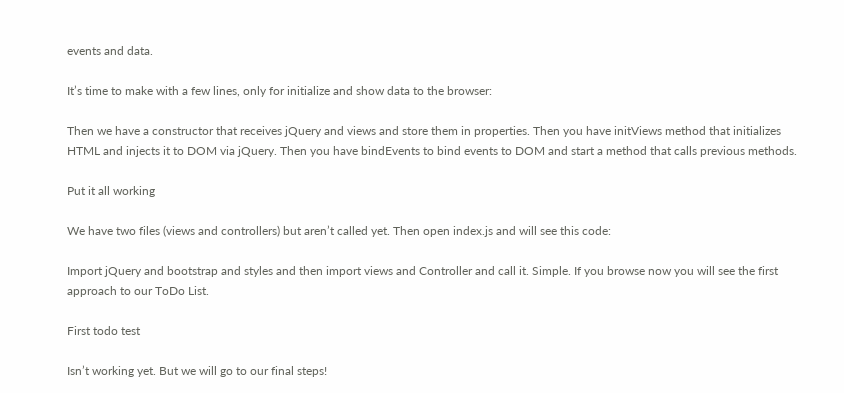events and data.

It’s time to make with a few lines, only for initialize and show data to the browser:

Then we have a constructor that receives jQuery and views and store them in properties. Then you have initViews method that initializes HTML and injects it to DOM via jQuery. Then you have bindEvents to bind events to DOM and start a method that calls previous methods.

Put it all working

We have two files (views and controllers) but aren’t called yet. Then open index.js and will see this code:

Import jQuery and bootstrap and styles and then import views and Controller and call it. Simple. If you browse now you will see the first approach to our ToDo List.

First todo test

Isn’t working yet. But we will go to our final steps!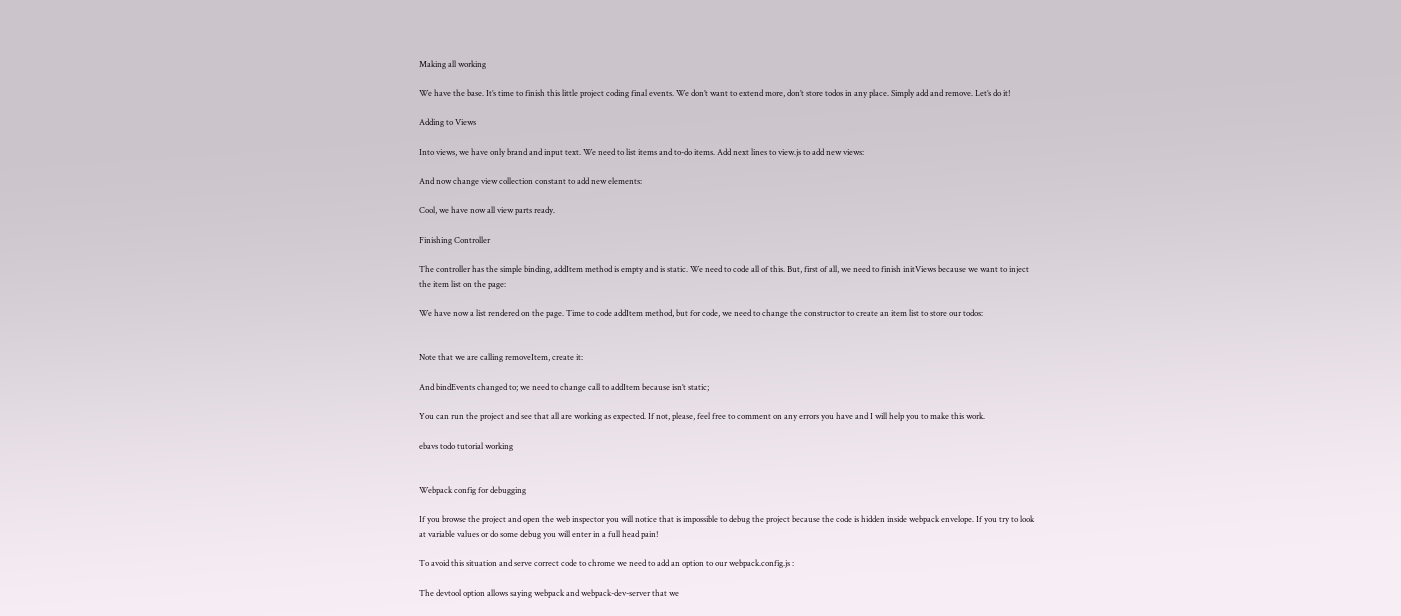Making all working

We have the base. It’s time to finish this little project coding final events. We don’t want to extend more, don’t store todos in any place. Simply add and remove. Let’s do it!

Adding to Views

Into views, we have only brand and input text. We need to list items and to-do items. Add next lines to view.js to add new views:

And now change view collection constant to add new elements:

Cool, we have now all view parts ready.

Finishing Controller

The controller has the simple binding, addItem method is empty and is static. We need to code all of this. But, first of all, we need to finish initViews because we want to inject the item list on the page:

We have now a list rendered on the page. Time to code addItem method, but for code, we need to change the constructor to create an item list to store our todos:


Note that we are calling removeItem, create it:

And bindEvents changed to; we need to change call to addItem because isn’t static;

You can run the project and see that all are working as expected. If not, please, feel free to comment on any errors you have and I will help you to make this work.

ebavs todo tutorial working


Webpack config for debugging

If you browse the project and open the web inspector you will notice that is impossible to debug the project because the code is hidden inside webpack envelope. If you try to look at variable values or do some debug you will enter in a full head pain!

To avoid this situation and serve correct code to chrome we need to add an option to our webpack.config.js :

The devtool option allows saying webpack and webpack-dev-server that we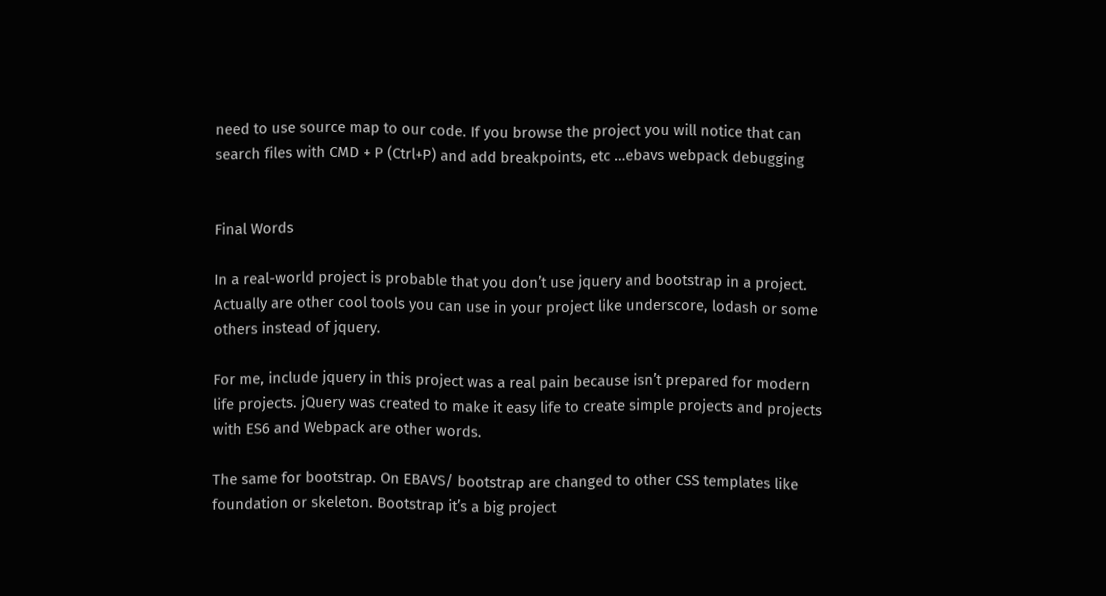need to use source map to our code. If you browse the project you will notice that can search files with CMD + P (Ctrl+P) and add breakpoints, etc …ebavs webpack debugging


Final Words

In a real-world project is probable that you don’t use jquery and bootstrap in a project. Actually are other cool tools you can use in your project like underscore, lodash or some others instead of jquery.

For me, include jquery in this project was a real pain because isn’t prepared for modern life projects. jQuery was created to make it easy life to create simple projects and projects with ES6 and Webpack are other words.

The same for bootstrap. On EBAVS/ bootstrap are changed to other CSS templates like foundation or skeleton. Bootstrap it’s a big project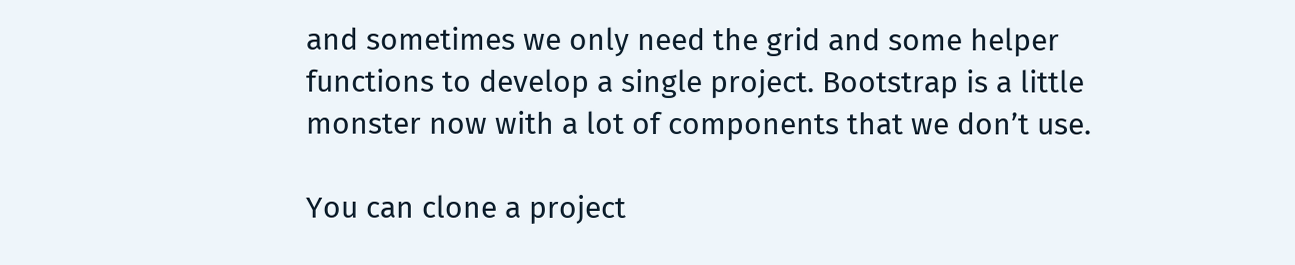and sometimes we only need the grid and some helper functions to develop a single project. Bootstrap is a little monster now with a lot of components that we don’t use.

You can clone a project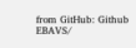from GitHub: Github EBAVS/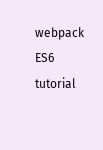webpack ES6 tutorial